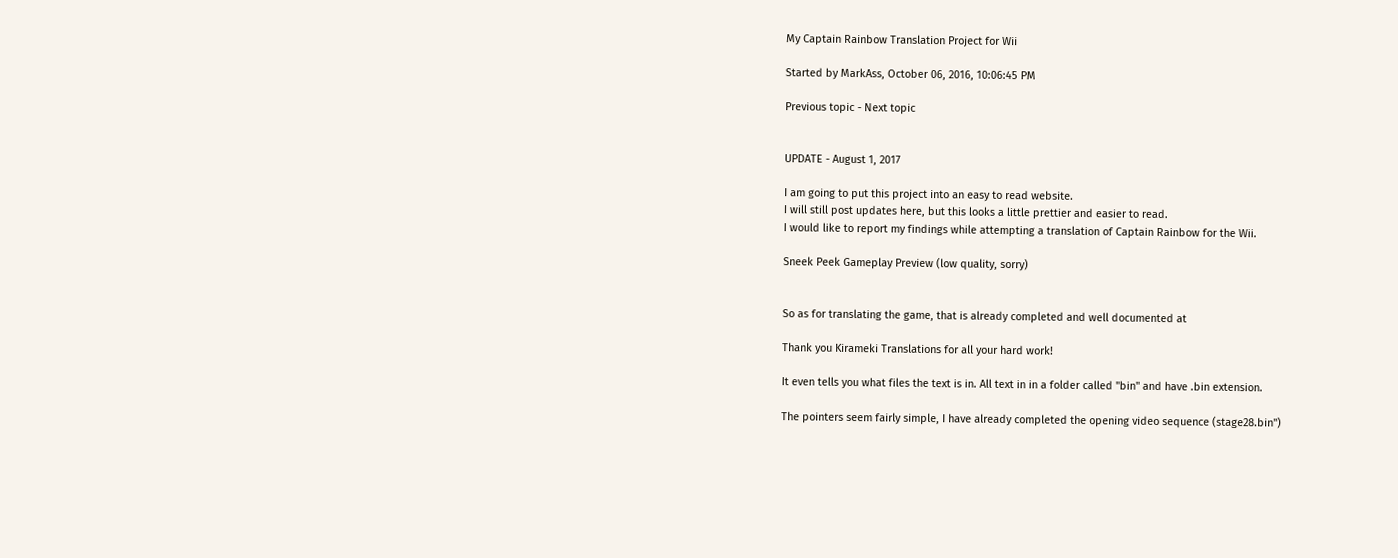My Captain Rainbow Translation Project for Wii

Started by MarkAss, October 06, 2016, 10:06:45 PM

Previous topic - Next topic


UPDATE - August 1, 2017

I am going to put this project into an easy to read website.
I will still post updates here, but this looks a little prettier and easier to read.
I would like to report my findings while attempting a translation of Captain Rainbow for the Wii.

Sneek Peek Gameplay Preview (low quality, sorry)


So as for translating the game, that is already completed and well documented at

Thank you Kirameki Translations for all your hard work!

It even tells you what files the text is in. All text in in a folder called "bin" and have .bin extension.

The pointers seem fairly simple, I have already completed the opening video sequence (stage28.bin")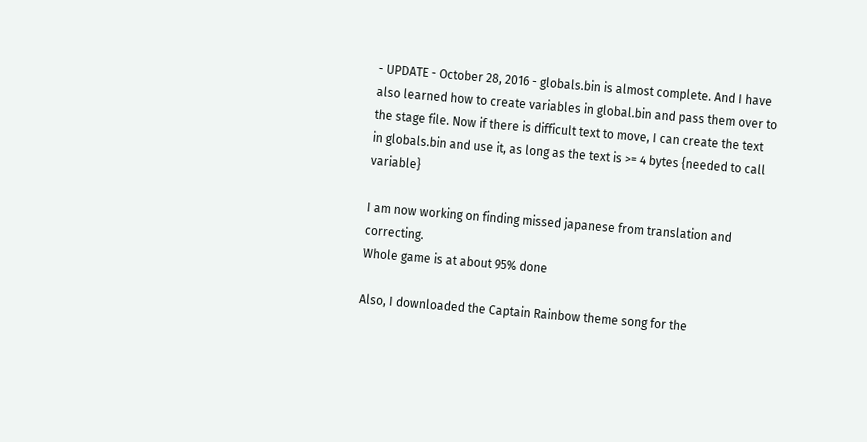- UPDATE - October 28, 2016 - globals.bin is almost complete. And I have also learned how to create variables in global.bin and pass them over to the stage file. Now if there is difficult text to move, I can create the text in globals.bin and use it, as long as the text is >= 4 bytes {needed to call variable}

I am now working on finding missed japanese from translation and correcting.
Whole game is at about 95% done

Also, I downloaded the Captain Rainbow theme song for the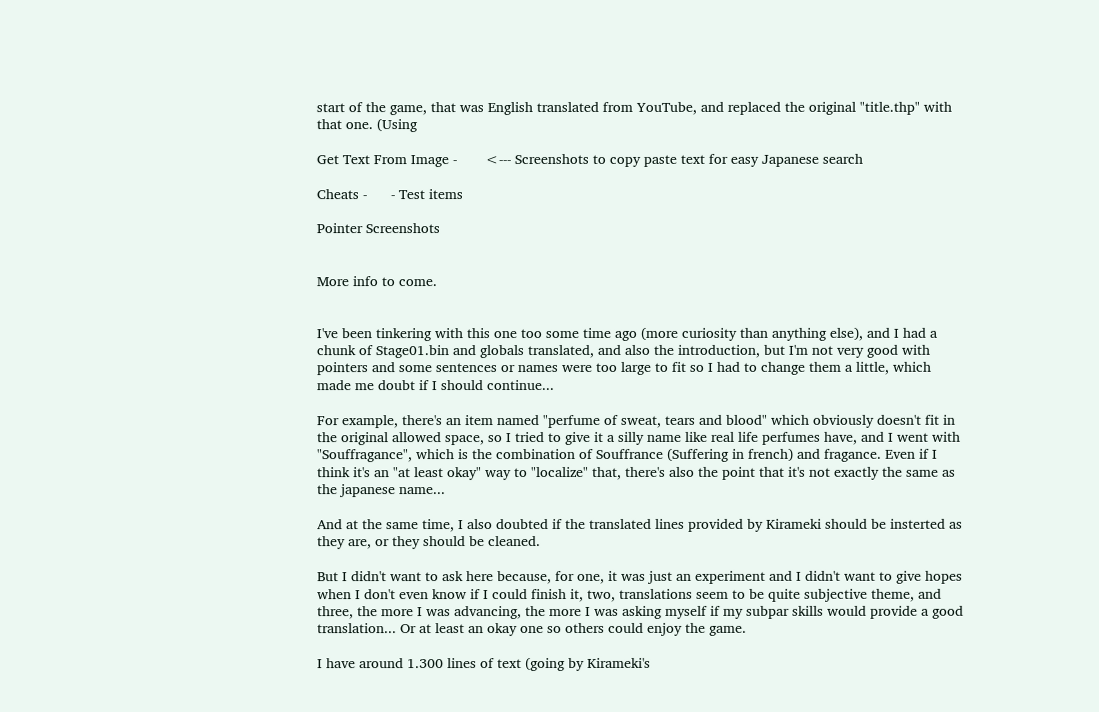start of the game, that was English translated from YouTube, and replaced the original "title.thp" with that one. (Using

Get Text From Image -       <--- Screenshots to copy paste text for easy Japanese search

Cheats -      - Test items

Pointer Screenshots


More info to come.


I've been tinkering with this one too some time ago (more curiosity than anything else), and I had a chunk of Stage01.bin and globals translated, and also the introduction, but I'm not very good with pointers and some sentences or names were too large to fit so I had to change them a little, which made me doubt if I should continue...

For example, there's an item named "perfume of sweat, tears and blood" which obviously doesn't fit in the original allowed space, so I tried to give it a silly name like real life perfumes have, and I went with "Souffragance", which is the combination of Souffrance (Suffering in french) and fragance. Even if I think it's an "at least okay" way to "localize" that, there's also the point that it's not exactly the same as the japanese name...

And at the same time, I also doubted if the translated lines provided by Kirameki should be insterted as they are, or they should be cleaned.

But I didn't want to ask here because, for one, it was just an experiment and I didn't want to give hopes when I don't even know if I could finish it, two, translations seem to be quite subjective theme, and three, the more I was advancing, the more I was asking myself if my subpar skills would provide a good translation... Or at least an okay one so others could enjoy the game.

I have around 1.300 lines of text (going by Kirameki's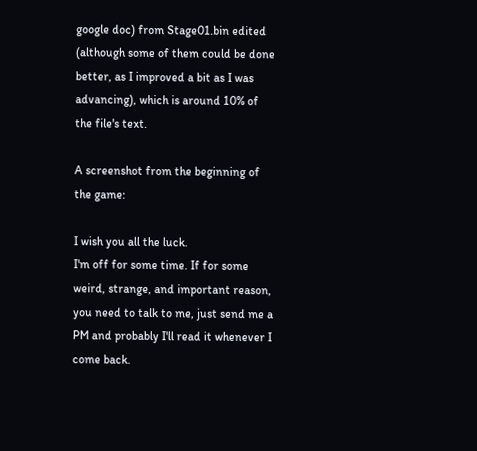google doc) from Stage01.bin edited (although some of them could be done better, as I improved a bit as I was advancing), which is around 10% of the file's text.

A screenshot from the beginning of the game:

I wish you all the luck.
I'm off for some time. If for some weird, strange, and important reason, you need to talk to me, just send me a PM and probably I'll read it whenever I come back.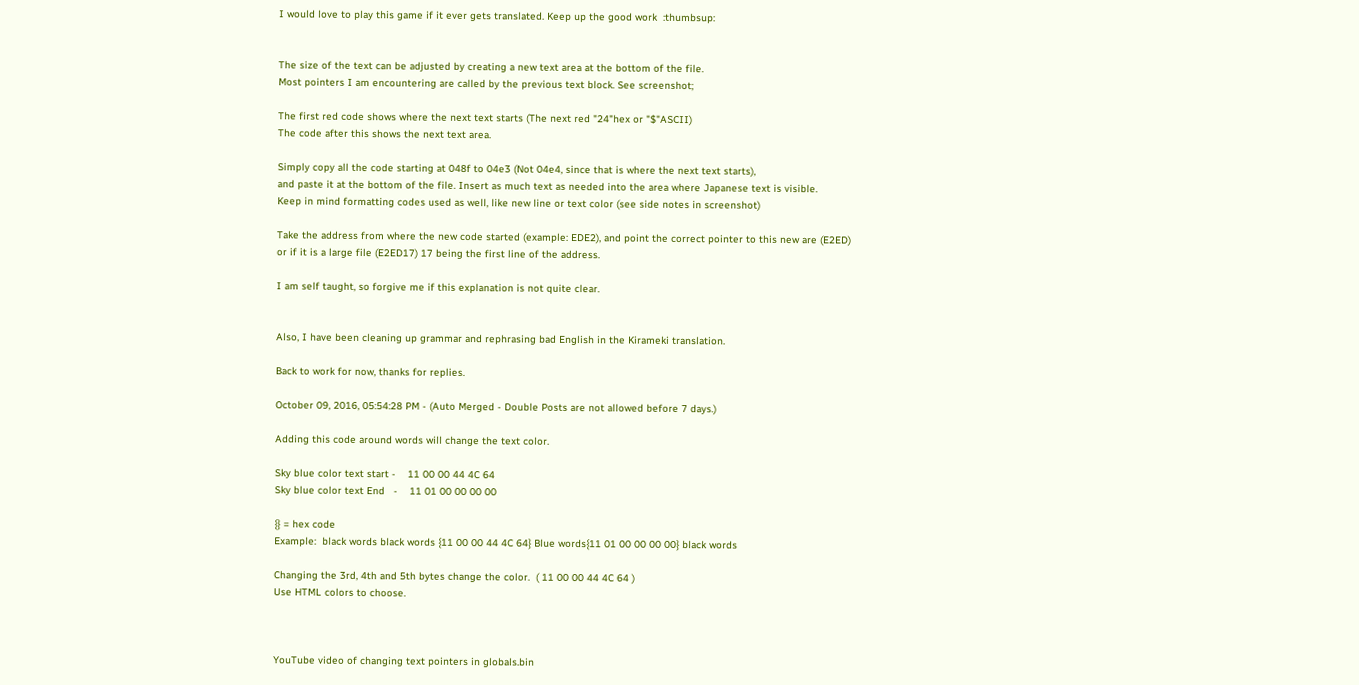I would love to play this game if it ever gets translated. Keep up the good work  :thumbsup:


The size of the text can be adjusted by creating a new text area at the bottom of the file.
Most pointers I am encountering are called by the previous text block. See screenshot;

The first red code shows where the next text starts (The next red "24"hex or "$"ASCII)
The code after this shows the next text area.

Simply copy all the code starting at 048f to 04e3 (Not 04e4, since that is where the next text starts),
and paste it at the bottom of the file. Insert as much text as needed into the area where Japanese text is visible.
Keep in mind formatting codes used as well, like new line or text color (see side notes in screenshot)

Take the address from where the new code started (example: EDE2), and point the correct pointer to this new are (E2ED)
or if it is a large file (E2ED17) 17 being the first line of the address.

I am self taught, so forgive me if this explanation is not quite clear.


Also, I have been cleaning up grammar and rephrasing bad English in the Kirameki translation.

Back to work for now, thanks for replies.

October 09, 2016, 05:54:28 PM - (Auto Merged - Double Posts are not allowed before 7 days.)

Adding this code around words will change the text color.

Sky blue color text start -    11 00 00 44 4C 64
Sky blue color text End   -    11 01 00 00 00 00

{} = hex code
Example:  black words black words {11 00 00 44 4C 64} Blue words{11 01 00 00 00 00} black words

Changing the 3rd, 4th and 5th bytes change the color.  ( 11 00 00 44 4C 64 )
Use HTML colors to choose.



YouTube video of changing text pointers in globals.bin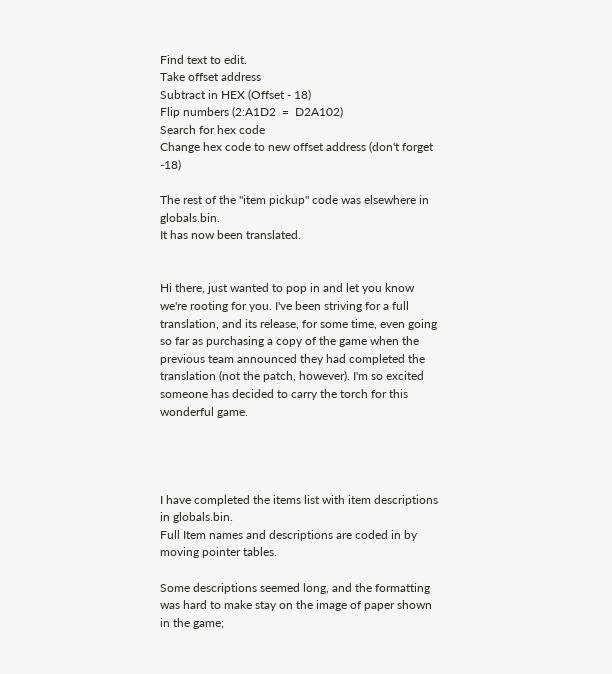Find text to edit.
Take offset address
Subtract in HEX (Offset - 18)
Flip numbers (2:A1D2  =  D2A102)
Search for hex code
Change hex code to new offset address (don't forget -18)

The rest of the "item pickup" code was elsewhere in globals.bin.
It has now been translated.


Hi there, just wanted to pop in and let you know we're rooting for you. I've been striving for a full translation, and its release, for some time, even going so far as purchasing a copy of the game when the previous team announced they had completed the translation (not the patch, however). I'm so excited someone has decided to carry the torch for this wonderful game.




I have completed the items list with item descriptions in globals.bin.
Full Item names and descriptions are coded in by moving pointer tables.

Some descriptions seemed long, and the formatting was hard to make stay on the image of paper shown in the game;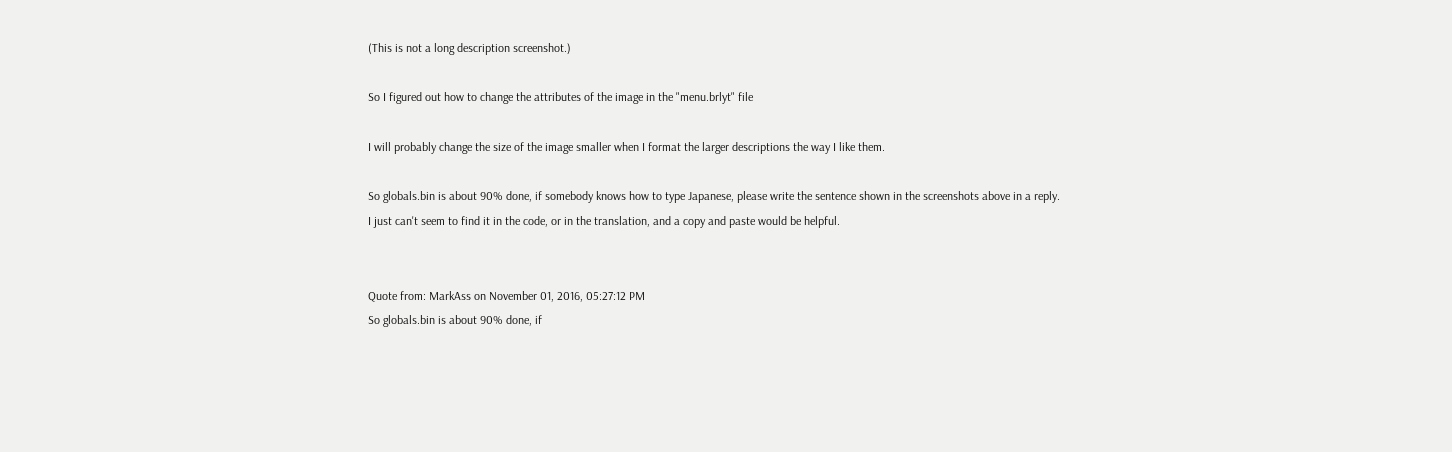(This is not a long description screenshot.)

So I figured out how to change the attributes of the image in the "menu.brlyt" file

I will probably change the size of the image smaller when I format the larger descriptions the way I like them.

So globals.bin is about 90% done, if somebody knows how to type Japanese, please write the sentence shown in the screenshots above in a reply.
I just can't seem to find it in the code, or in the translation, and a copy and paste would be helpful.


Quote from: MarkAss on November 01, 2016, 05:27:12 PM
So globals.bin is about 90% done, if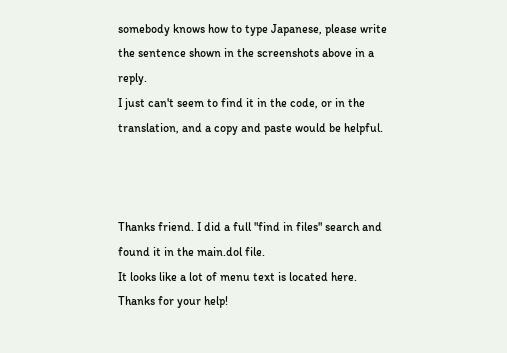somebody knows how to type Japanese, please write the sentence shown in the screenshots above in a reply.
I just can't seem to find it in the code, or in the translation, and a copy and paste would be helpful.



Thanks friend. I did a full "find in files" search and found it in the main.dol file.
It looks like a lot of menu text is located here. Thanks for your help!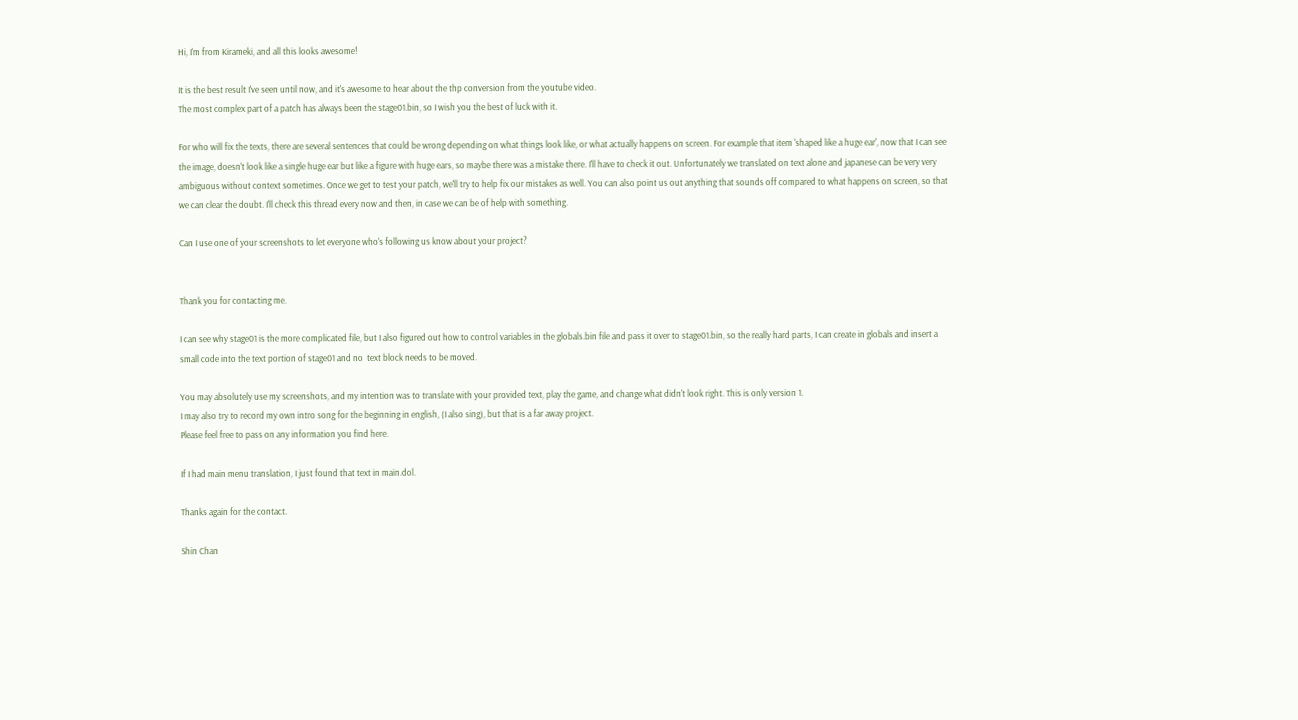Hi, I'm from Kirameki, and all this looks awesome!

It is the best result I've seen until now, and it's awesome to hear about the thp conversion from the youtube video.
The most complex part of a patch has always been the stage01.bin, so I wish you the best of luck with it.

For who will fix the texts, there are several sentences that could be wrong depending on what things look like, or what actually happens on screen. For example that item 'shaped like a huge ear', now that I can see the image, doesn't look like a single huge ear but like a figure with huge ears, so maybe there was a mistake there. I'll have to check it out. Unfortunately we translated on text alone and japanese can be very very ambiguous without context sometimes. Once we get to test your patch, we'll try to help fix our mistakes as well. You can also point us out anything that sounds off compared to what happens on screen, so that we can clear the doubt. I'll check this thread every now and then, in case we can be of help with something.

Can I use one of your screenshots to let everyone who's following us know about your project?


Thank you for contacting me.

I can see why stage01 is the more complicated file, but I also figured out how to control variables in the globals.bin file and pass it over to stage01.bin, so the really hard parts, I can create in globals and insert a small code into the text portion of stage01 and no  text block needs to be moved.

You may absolutely use my screenshots, and my intention was to translate with your provided text, play the game, and change what didn't look right. This is only version 1.
I may also try to record my own intro song for the beginning in english, (I also sing), but that is a far away project.
Please feel free to pass on any information you find here.

If I had main menu translation, I just found that text in main.dol.

Thanks again for the contact.

Shin Chan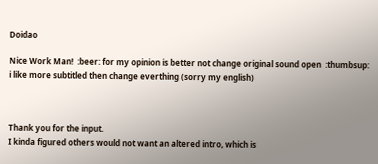Doidao

Nice Work Man!  :beer: for my opinion is better not change original sound open  :thumbsup: i like more subtitled then change everthing (sorry my english)



Thank you for the input.
I kinda figured others would not want an altered intro, which is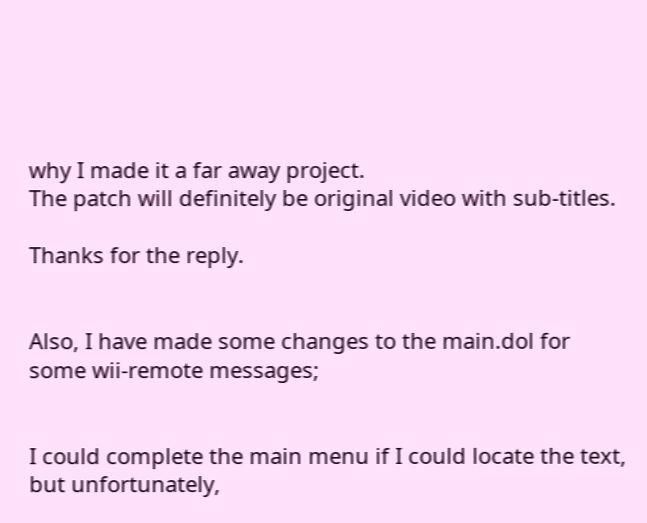why I made it a far away project.
The patch will definitely be original video with sub-titles.

Thanks for the reply.


Also, I have made some changes to the main.dol for some wii-remote messages;


I could complete the main menu if I could locate the text, but unfortunately,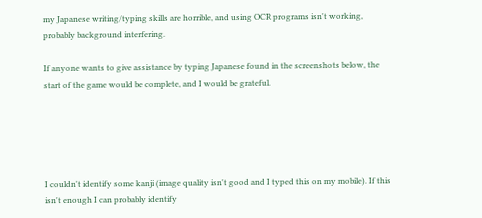my Japanese writing/typing skills are horrible, and using OCR programs isn't working, probably background interfering.

If anyone wants to give assistance by typing Japanese found in the screenshots below, the start of the game would be complete, and I would be grateful.





I couldn't identify some kanji (image quality isn't good and I typed this on my mobile). If this isn't enough I can probably identify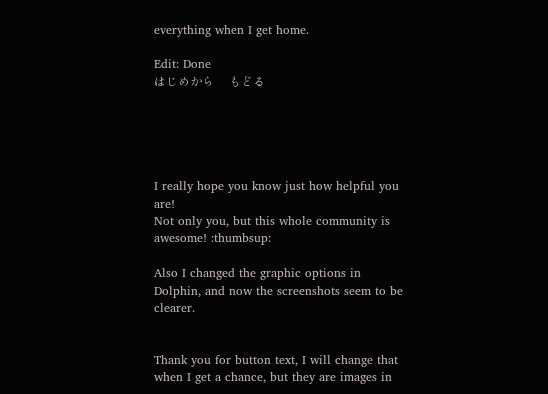everything when I get home.

Edit: Done
はじめから     もどる





I really hope you know just how helpful you are!
Not only you, but this whole community is awesome! :thumbsup:

Also I changed the graphic options in Dolphin, and now the screenshots seem to be clearer.


Thank you for button text, I will change that when I get a chance, but they are images in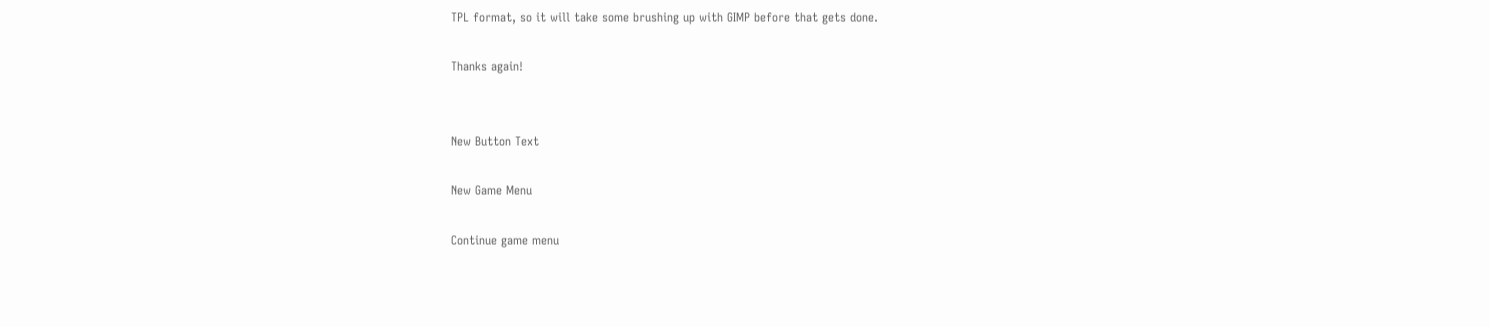TPL format, so it will take some brushing up with GIMP before that gets done.

Thanks again!


New Button Text

New Game Menu

Continue game menu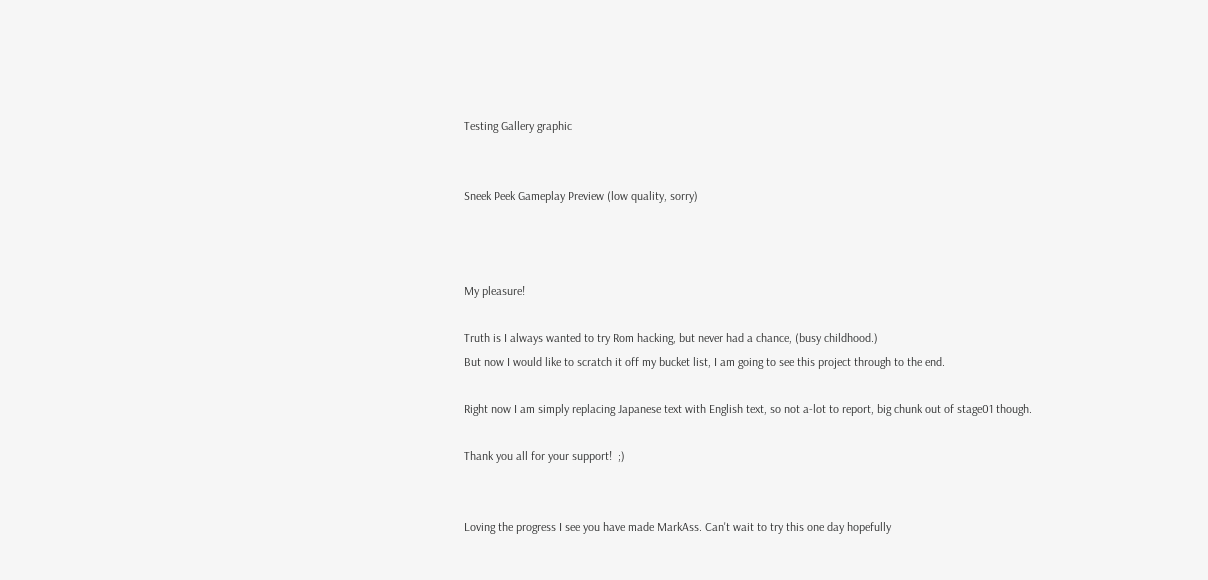Testing Gallery graphic


Sneek Peek Gameplay Preview (low quality, sorry)



My pleasure!

Truth is I always wanted to try Rom hacking, but never had a chance, (busy childhood.)
But now I would like to scratch it off my bucket list, I am going to see this project through to the end.

Right now I am simply replacing Japanese text with English text, so not a-lot to report, big chunk out of stage01 though.

Thank you all for your support!  ;)


Loving the progress I see you have made MarkAss. Can't wait to try this one day hopefully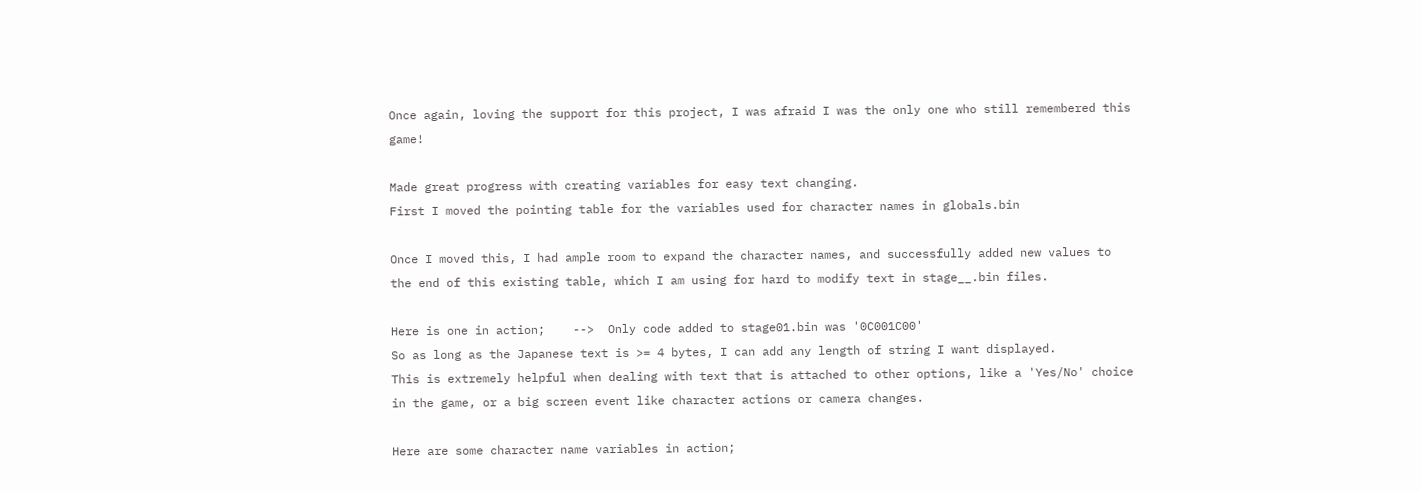Once again, loving the support for this project, I was afraid I was the only one who still remembered this game!

Made great progress with creating variables for easy text changing.
First I moved the pointing table for the variables used for character names in globals.bin

Once I moved this, I had ample room to expand the character names, and successfully added new values to the end of this existing table, which I am using for hard to modify text in stage__.bin files.

Here is one in action;    -->  Only code added to stage01.bin was '0C001C00'
So as long as the Japanese text is >= 4 bytes, I can add any length of string I want displayed.
This is extremely helpful when dealing with text that is attached to other options, like a 'Yes/No' choice in the game, or a big screen event like character actions or camera changes.

Here are some character name variables in action;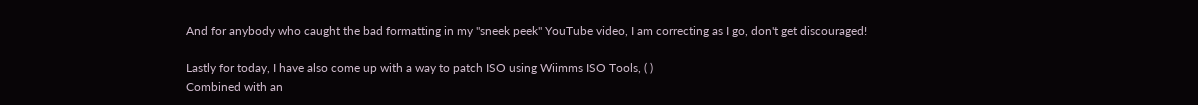And for anybody who caught the bad formatting in my "sneek peek" YouTube video, I am correcting as I go, don't get discouraged!

Lastly for today, I have also come up with a way to patch ISO using Wiimms ISO Tools, ( )
Combined with an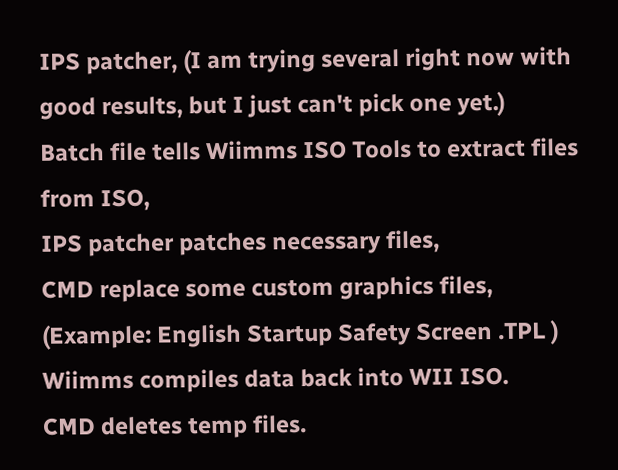IPS patcher, (I am trying several right now with good results, but I just can't pick one yet.)
Batch file tells Wiimms ISO Tools to extract files from ISO,
IPS patcher patches necessary files,
CMD replace some custom graphics files, (Example: English Startup Safety Screen .TPL )
Wiimms compiles data back into WII ISO.
CMD deletes temp files.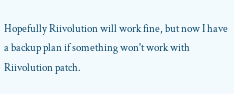Hopefully Riivolution will work fine, but now I have a backup plan if something won't work with Riivolution patch.